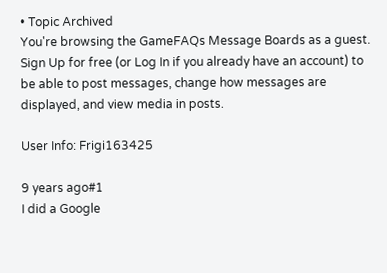• Topic Archived
You're browsing the GameFAQs Message Boards as a guest. Sign Up for free (or Log In if you already have an account) to be able to post messages, change how messages are displayed, and view media in posts.

User Info: Frigi163425

9 years ago#1
I did a Google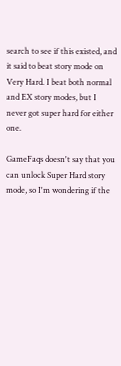search to see if this existed, and it said to beat story mode on Very Hard. I beat both normal and EX story modes, but I never got super hard for either one.

GameFaqs doesn't say that you can unlock Super Hard story mode, so I'm wondering if the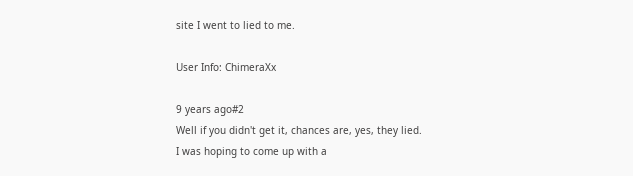site I went to lied to me.

User Info: ChimeraXx

9 years ago#2
Well if you didn't get it, chances are, yes, they lied.
I was hoping to come up with a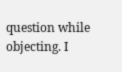question while objecting. I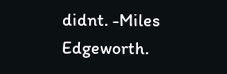didnt. -Miles Edgeworth.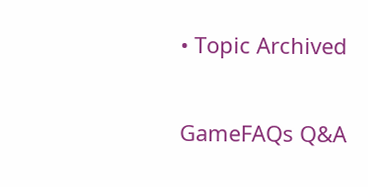• Topic Archived

GameFAQs Q&A